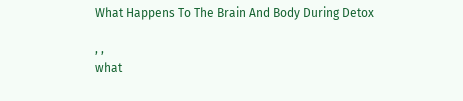What Happens To The Brain And Body During Detox

, ,
what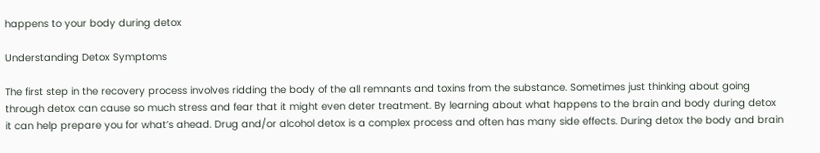happens to your body during detox

Understanding Detox Symptoms

The first step in the recovery process involves ridding the body of the all remnants and toxins from the substance. Sometimes just thinking about going through detox can cause so much stress and fear that it might even deter treatment. By learning about what happens to the brain and body during detox it can help prepare you for what’s ahead. Drug and/or alcohol detox is a complex process and often has many side effects. During detox the body and brain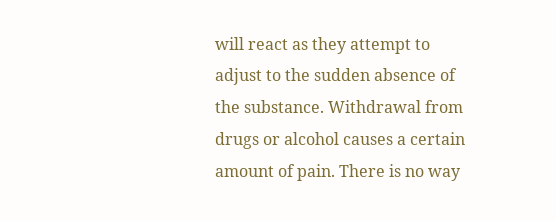will react as they attempt to adjust to the sudden absence of the substance. Withdrawal from drugs or alcohol causes a certain amount of pain. There is no way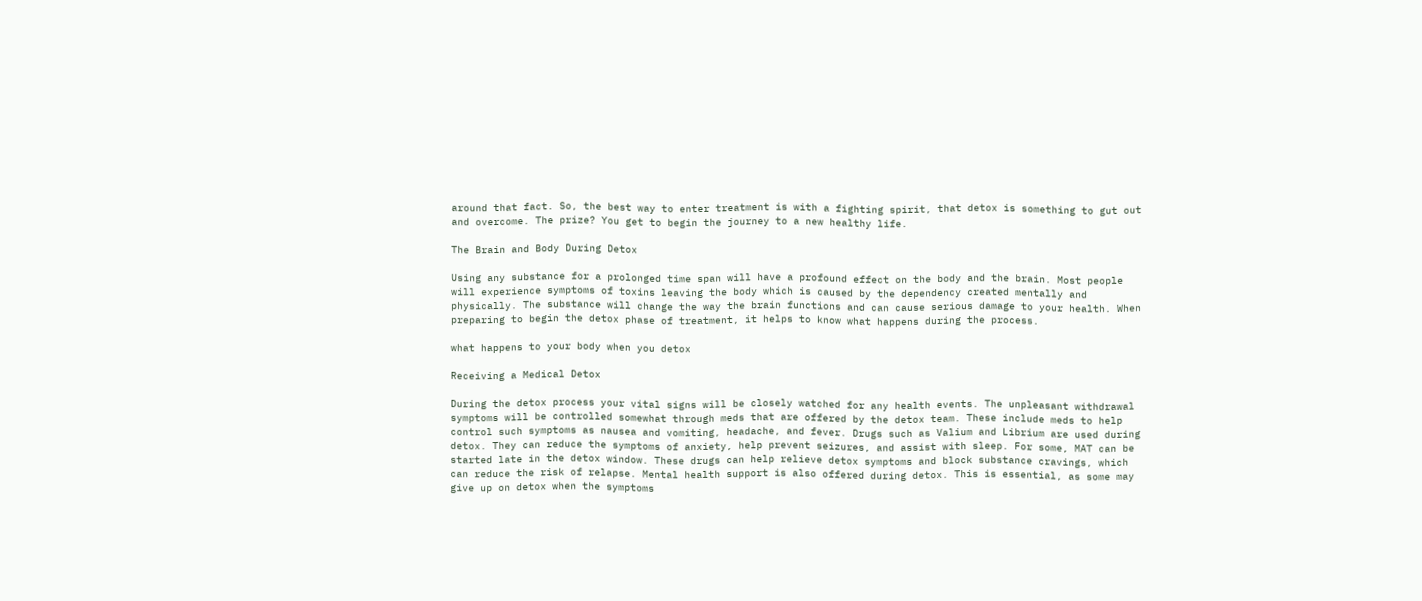around that fact. So, the best way to enter treatment is with a fighting spirit, that detox is something to gut out and overcome. The prize? You get to begin the journey to a new healthy life.

The Brain and Body During Detox

Using any substance for a prolonged time span will have a profound effect on the body and the brain. Most people will experience symptoms of toxins leaving the body which is caused by the dependency created mentally and physically. The substance will change the way the brain functions and can cause serious damage to your health. When preparing to begin the detox phase of treatment, it helps to know what happens during the process.

what happens to your body when you detox

Receiving a Medical Detox

During the detox process your vital signs will be closely watched for any health events. The unpleasant withdrawal symptoms will be controlled somewhat through meds that are offered by the detox team. These include meds to help control such symptoms as nausea and vomiting, headache, and fever. Drugs such as Valium and Librium are used during detox. They can reduce the symptoms of anxiety, help prevent seizures, and assist with sleep. For some, MAT can be started late in the detox window. These drugs can help relieve detox symptoms and block substance cravings, which can reduce the risk of relapse. Mental health support is also offered during detox. This is essential, as some may give up on detox when the symptoms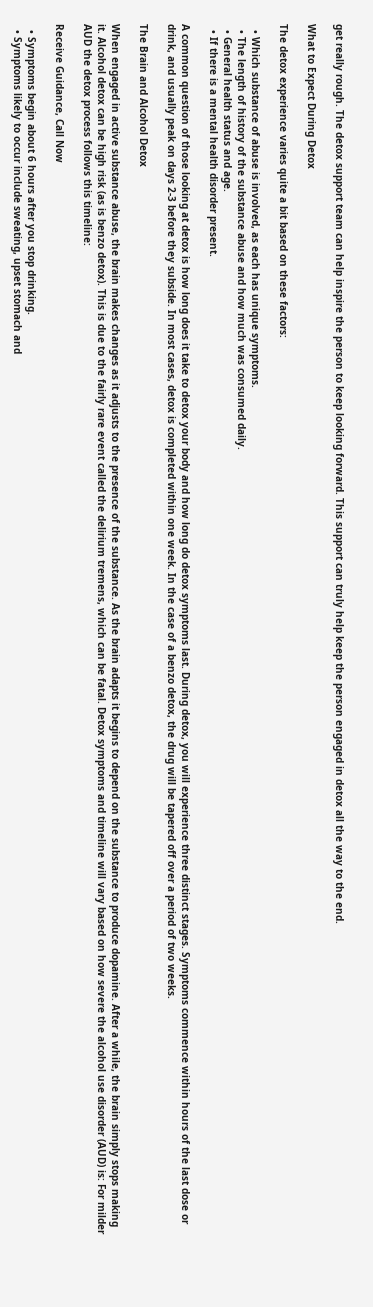get really rough. The detox support team can help inspire the person to keep looking forward. This support can truly help keep the person engaged in detox all the way to the end.

What to Expect During Detox

The detox experience varies quite a bit based on these factors:

  • Which substance of abuse is involved, as each has unique symptoms.
  • The length of history of the substance abuse and how much was consumed daily.
  • General health status and age.
  • If there is a mental health disorder present.

A common question of those looking at detox is how long does it take to detox your body and how long do detox symptoms last. During detox, you will experience three distinct stages. Symptoms commence within hours of the last dose or drink, and usually peak on days 2-3 before they subside. In most cases, detox is completed within one week. In the case of a benzo detox, the drug will be tapered off over a period of two weeks.

The Brain and Alcohol Detox

When engaged in active substance abuse, the brain makes changes as it adjusts to the presence of the substance. As the brain adapts it begins to depend on the substance to produce dopamine. After a while, the brain simply stops making it. Alcohol detox can be high risk (as is benzo detox). This is due to the fairly rare event called the delirium tremens, which can be fatal. Detox symptoms and timeline will vary based on how severe the alcohol use disorder (AUD) is: For milder AUD the detox process follows this timeline:

Receive Guidance, Call Now

  • Symptoms begin about 6 hours after you stop drinking.
  • Symptoms likely to occur include sweating, upset stomach and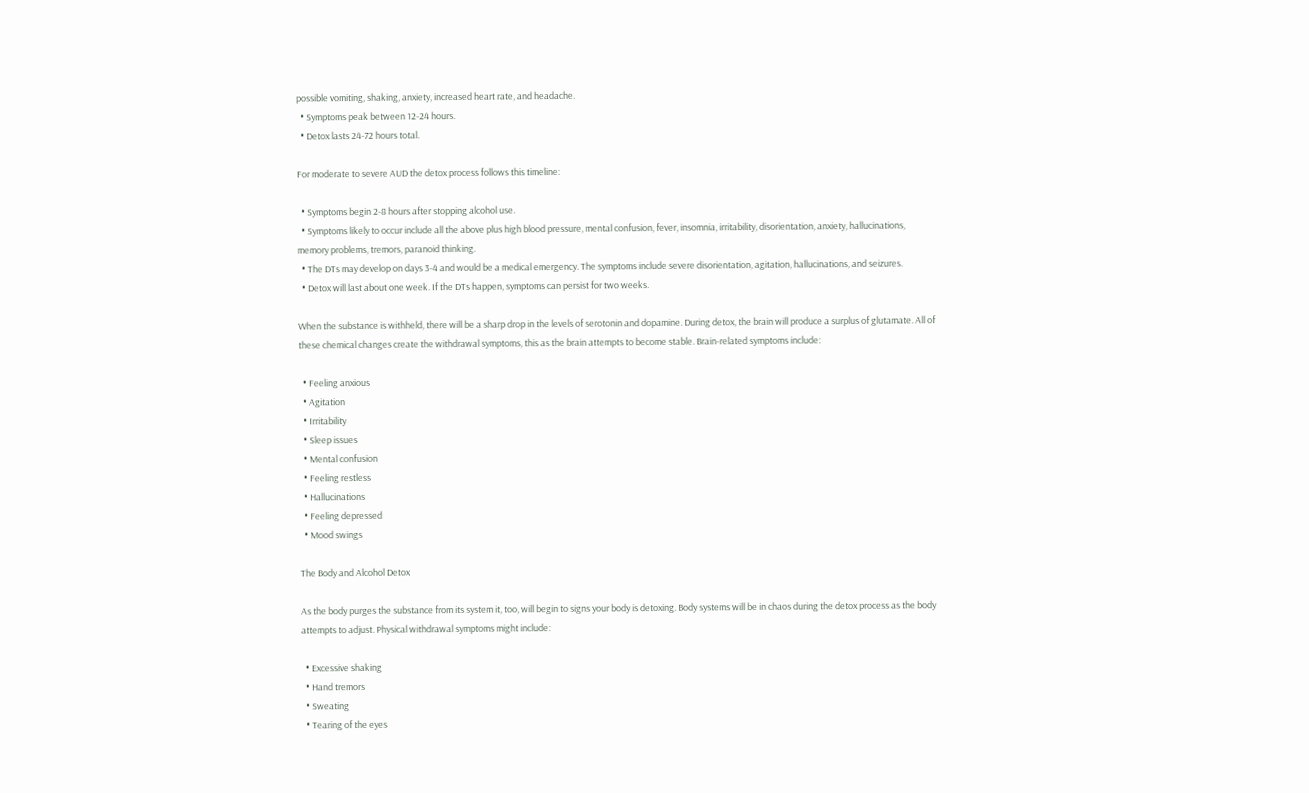possible vomiting, shaking, anxiety, increased heart rate, and headache.
  • Symptoms peak between 12-24 hours.
  • Detox lasts 24-72 hours total.

For moderate to severe AUD the detox process follows this timeline:

  • Symptoms begin 2-8 hours after stopping alcohol use.
  • Symptoms likely to occur include all the above plus high blood pressure, mental confusion, fever, insomnia, irritability, disorientation, anxiety, hallucinations, memory problems, tremors, paranoid thinking.
  • The DTs may develop on days 3-4 and would be a medical emergency. The symptoms include severe disorientation, agitation, hallucinations, and seizures.
  • Detox will last about one week. If the DTs happen, symptoms can persist for two weeks.

When the substance is withheld, there will be a sharp drop in the levels of serotonin and dopamine. During detox, the brain will produce a surplus of glutamate. All of these chemical changes create the withdrawal symptoms, this as the brain attempts to become stable. Brain-related symptoms include:

  • Feeling anxious
  • Agitation
  • Irritability
  • Sleep issues
  • Mental confusion
  • Feeling restless
  • Hallucinations
  • Feeling depressed
  • Mood swings

The Body and Alcohol Detox

As the body purges the substance from its system it, too, will begin to signs your body is detoxing. Body systems will be in chaos during the detox process as the body attempts to adjust. Physical withdrawal symptoms might include:

  • Excessive shaking
  • Hand tremors
  • Sweating
  • Tearing of the eyes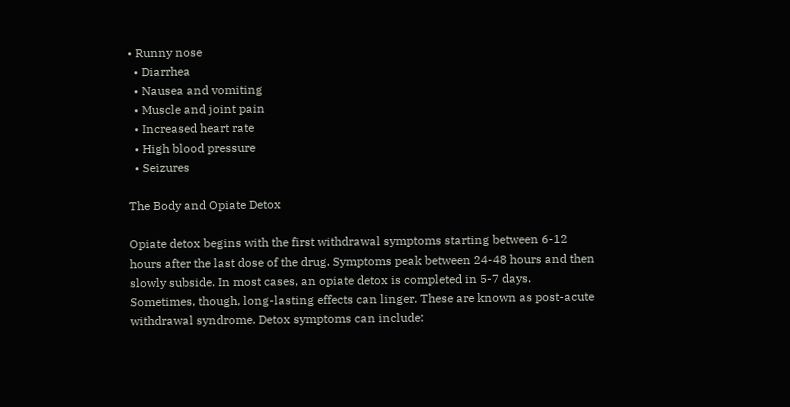• Runny nose
  • Diarrhea
  • Nausea and vomiting
  • Muscle and joint pain
  • Increased heart rate
  • High blood pressure
  • Seizures

The Body and Opiate Detox

Opiate detox begins with the first withdrawal symptoms starting between 6-12 hours after the last dose of the drug. Symptoms peak between 24-48 hours and then slowly subside. In most cases, an opiate detox is completed in 5-7 days. Sometimes, though, long-lasting effects can linger. These are known as post-acute withdrawal syndrome. Detox symptoms can include: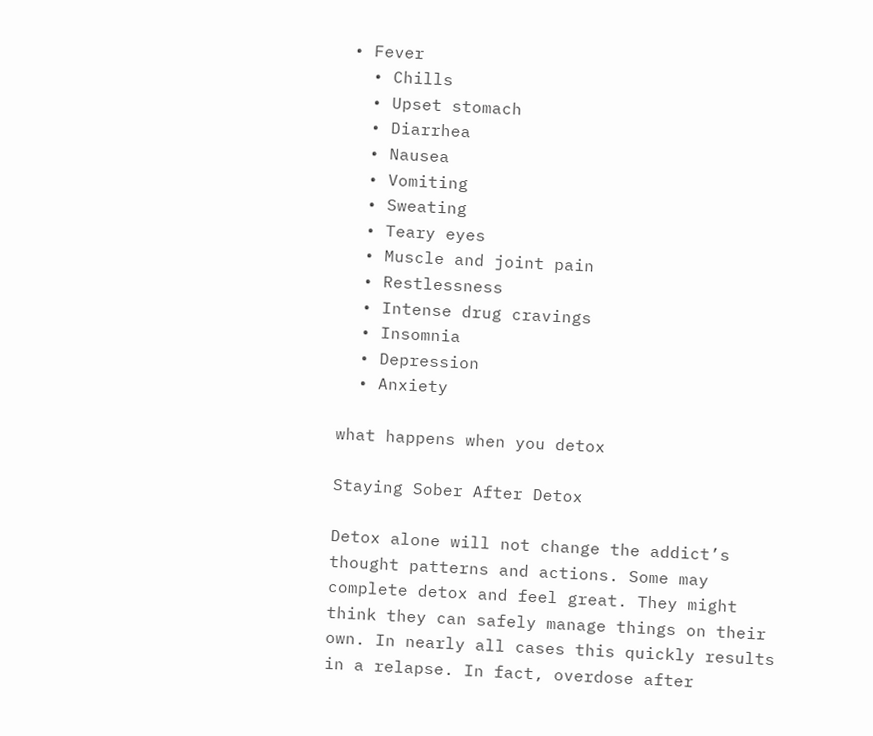• Fever
  • Chills
  • Upset stomach
  • Diarrhea
  • Nausea
  • Vomiting
  • Sweating
  • Teary eyes
  • Muscle and joint pain
  • Restlessness
  • Intense drug cravings
  • Insomnia
  • Depression
  • Anxiety

what happens when you detox

Staying Sober After Detox

Detox alone will not change the addict’s thought patterns and actions. Some may complete detox and feel great. They might think they can safely manage things on their own. In nearly all cases this quickly results in a relapse. In fact, overdose after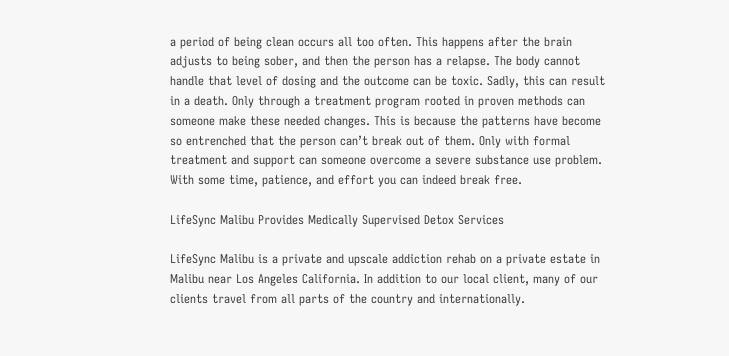a period of being clean occurs all too often. This happens after the brain adjusts to being sober, and then the person has a relapse. The body cannot handle that level of dosing and the outcome can be toxic. Sadly, this can result in a death. Only through a treatment program rooted in proven methods can someone make these needed changes. This is because the patterns have become so entrenched that the person can’t break out of them. Only with formal treatment and support can someone overcome a severe substance use problem. With some time, patience, and effort you can indeed break free.

LifeSync Malibu Provides Medically Supervised Detox Services

LifeSync Malibu is a private and upscale addiction rehab on a private estate in Malibu near Los Angeles California. In addition to our local client, many of our clients travel from all parts of the country and internationally.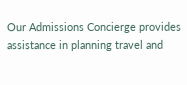Our Admissions Concierge provides assistance in planning travel and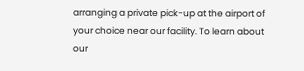arranging a private pick-up at the airport of your choice near our facility. To learn about our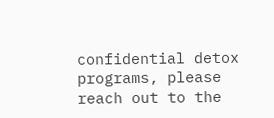confidential detox programs, please reach out to the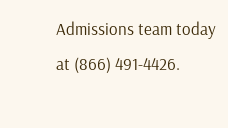Admissions team today at (866) 491-4426.